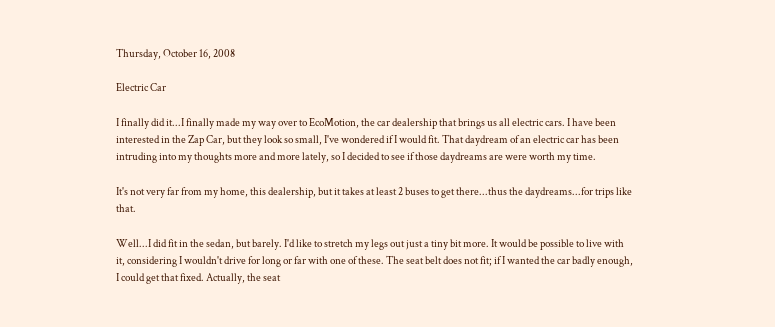Thursday, October 16, 2008

Electric Car

I finally did it...I finally made my way over to EcoMotion, the car dealership that brings us all electric cars. I have been interested in the Zap Car, but they look so small, I've wondered if I would fit. That daydream of an electric car has been intruding into my thoughts more and more lately, so I decided to see if those daydreams are were worth my time.

It's not very far from my home, this dealership, but it takes at least 2 buses to get there...thus the daydreams...for trips like that.

Well...I did fit in the sedan, but barely. I'd like to stretch my legs out just a tiny bit more. It would be possible to live with it, considering I wouldn't drive for long or far with one of these. The seat belt does not fit; if I wanted the car badly enough, I could get that fixed. Actually, the seat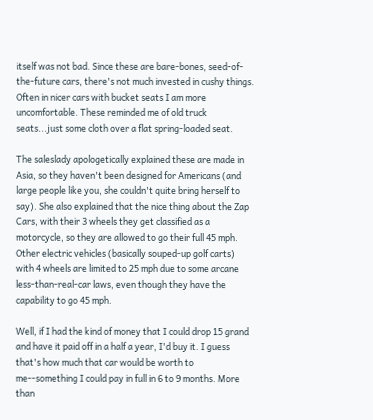itself was not bad. Since these are bare-bones, seed-of-the-future cars, there's not much invested in cushy things. Often in nicer cars with bucket seats I am more uncomfortable. These reminded me of old truck seats...just some cloth over a flat spring-loaded seat.

The saleslady apologetically explained these are made in Asia, so they haven't been designed for Americans (and large people like you, she couldn't quite bring herself to say). She also explained that the nice thing about the Zap Cars, with their 3 wheels they get classified as a motorcycle, so they are allowed to go their full 45 mph. Other electric vehicles (basically souped-up golf carts) with 4 wheels are limited to 25 mph due to some arcane less-than-real-car laws, even though they have the capability to go 45 mph.

Well, if I had the kind of money that I could drop 15 grand and have it paid off in a half a year, I'd buy it. I guess that's how much that car would be worth to me--something I could pay in full in 6 to 9 months. More than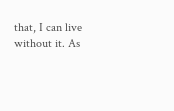that, I can live without it. As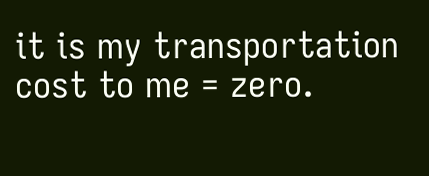it is my transportation cost to me = zero.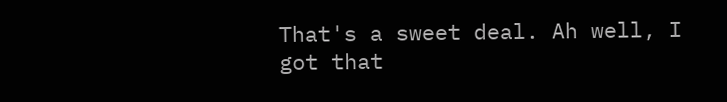That's a sweet deal. Ah well, I got that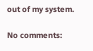out of my system.

No comments: